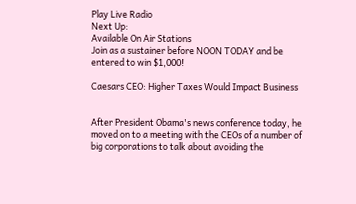Play Live Radio
Next Up:
Available On Air Stations
Join as a sustainer before NOON TODAY and be entered to win $1,000!

Caesars CEO: Higher Taxes Would Impact Business


After President Obama's news conference today, he moved on to a meeting with the CEOs of a number of big corporations to talk about avoiding the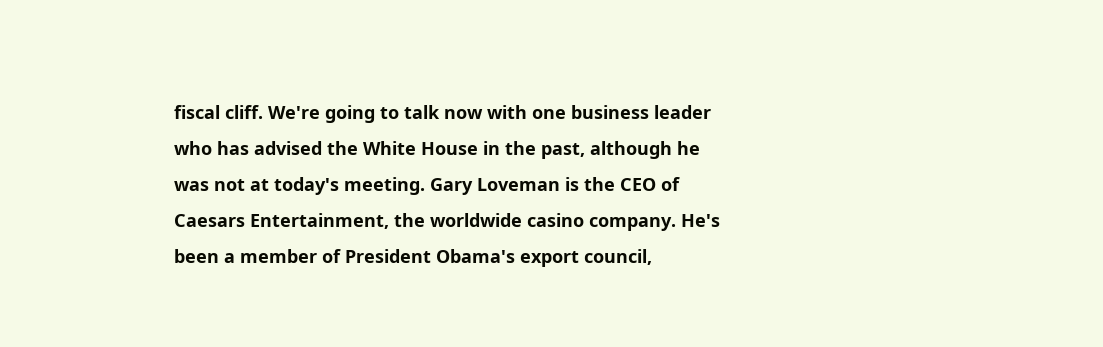fiscal cliff. We're going to talk now with one business leader who has advised the White House in the past, although he was not at today's meeting. Gary Loveman is the CEO of Caesars Entertainment, the worldwide casino company. He's been a member of President Obama's export council,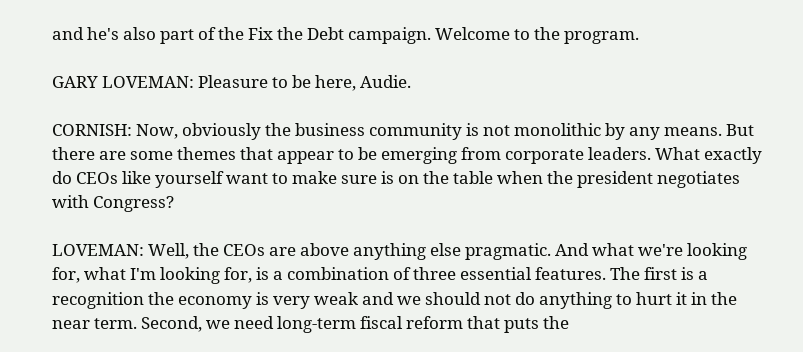and he's also part of the Fix the Debt campaign. Welcome to the program.

GARY LOVEMAN: Pleasure to be here, Audie.

CORNISH: Now, obviously the business community is not monolithic by any means. But there are some themes that appear to be emerging from corporate leaders. What exactly do CEOs like yourself want to make sure is on the table when the president negotiates with Congress?

LOVEMAN: Well, the CEOs are above anything else pragmatic. And what we're looking for, what I'm looking for, is a combination of three essential features. The first is a recognition the economy is very weak and we should not do anything to hurt it in the near term. Second, we need long-term fiscal reform that puts the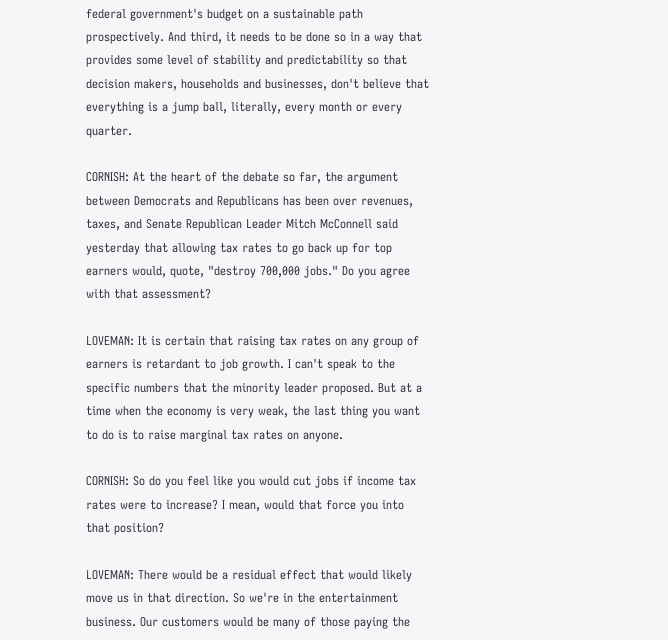federal government's budget on a sustainable path prospectively. And third, it needs to be done so in a way that provides some level of stability and predictability so that decision makers, households and businesses, don't believe that everything is a jump ball, literally, every month or every quarter.

CORNISH: At the heart of the debate so far, the argument between Democrats and Republicans has been over revenues, taxes, and Senate Republican Leader Mitch McConnell said yesterday that allowing tax rates to go back up for top earners would, quote, "destroy 700,000 jobs." Do you agree with that assessment?

LOVEMAN: It is certain that raising tax rates on any group of earners is retardant to job growth. I can't speak to the specific numbers that the minority leader proposed. But at a time when the economy is very weak, the last thing you want to do is to raise marginal tax rates on anyone.

CORNISH: So do you feel like you would cut jobs if income tax rates were to increase? I mean, would that force you into that position?

LOVEMAN: There would be a residual effect that would likely move us in that direction. So we're in the entertainment business. Our customers would be many of those paying the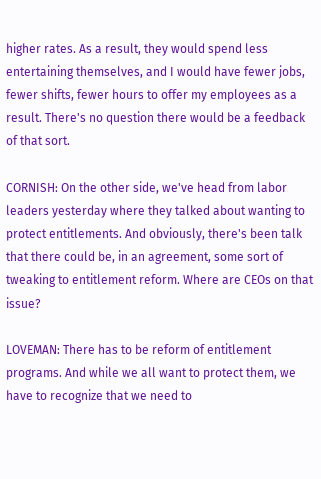higher rates. As a result, they would spend less entertaining themselves, and I would have fewer jobs, fewer shifts, fewer hours to offer my employees as a result. There's no question there would be a feedback of that sort.

CORNISH: On the other side, we've head from labor leaders yesterday where they talked about wanting to protect entitlements. And obviously, there's been talk that there could be, in an agreement, some sort of tweaking to entitlement reform. Where are CEOs on that issue?

LOVEMAN: There has to be reform of entitlement programs. And while we all want to protect them, we have to recognize that we need to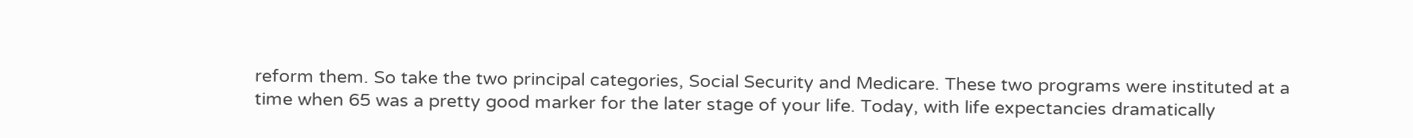reform them. So take the two principal categories, Social Security and Medicare. These two programs were instituted at a time when 65 was a pretty good marker for the later stage of your life. Today, with life expectancies dramatically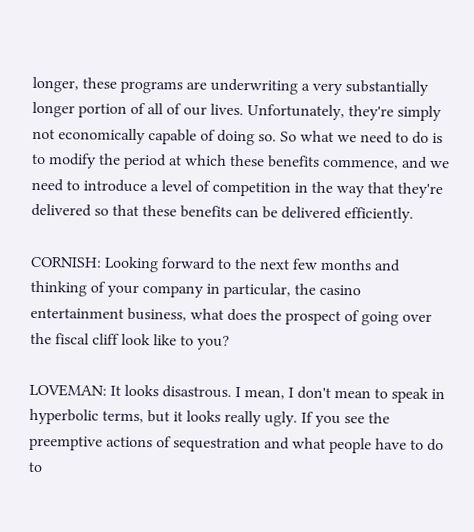longer, these programs are underwriting a very substantially longer portion of all of our lives. Unfortunately, they're simply not economically capable of doing so. So what we need to do is to modify the period at which these benefits commence, and we need to introduce a level of competition in the way that they're delivered so that these benefits can be delivered efficiently.

CORNISH: Looking forward to the next few months and thinking of your company in particular, the casino entertainment business, what does the prospect of going over the fiscal cliff look like to you?

LOVEMAN: It looks disastrous. I mean, I don't mean to speak in hyperbolic terms, but it looks really ugly. If you see the preemptive actions of sequestration and what people have to do to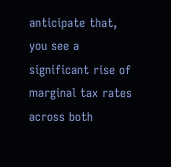anticipate that, you see a significant rise of marginal tax rates across both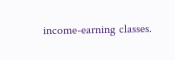income-earning classes.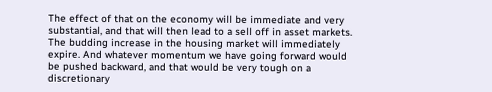The effect of that on the economy will be immediate and very substantial, and that will then lead to a sell off in asset markets. The budding increase in the housing market will immediately expire. And whatever momentum we have going forward would be pushed backward, and that would be very tough on a discretionary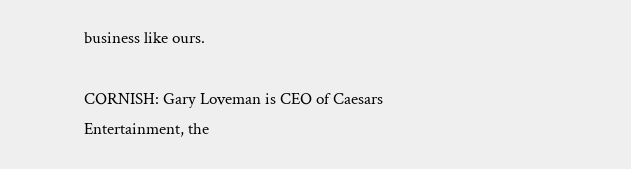business like ours.

CORNISH: Gary Loveman is CEO of Caesars Entertainment, the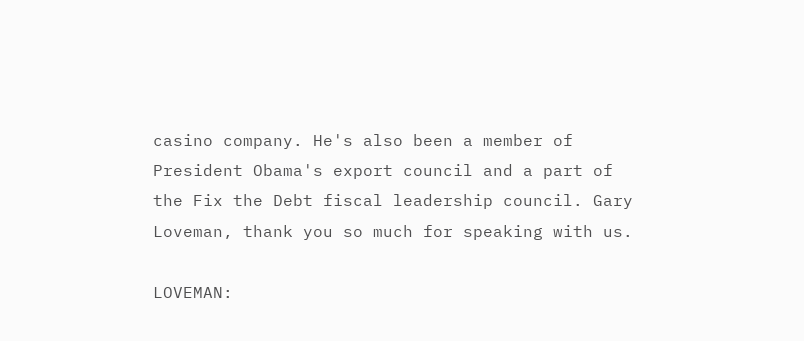casino company. He's also been a member of President Obama's export council and a part of the Fix the Debt fiscal leadership council. Gary Loveman, thank you so much for speaking with us.

LOVEMAN: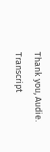Thank you, Audie. Transcript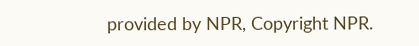provided by NPR, Copyright NPR.